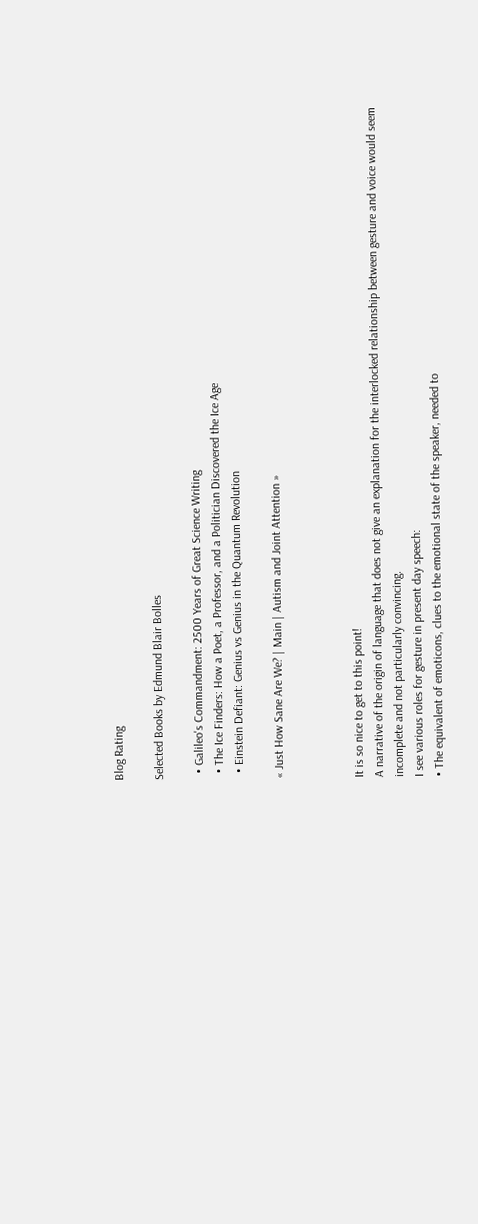Blog Rating

Selected Books by Edmund Blair Bolles

  • Galileo's Commandment: 2500 Years of Great Science Writing
  • The Ice Finders: How a Poet, a Professor, and a Politician Discovered the Ice Age
  • Einstein Defiant: Genius vs Genius in the Quantum Revolution

« Just How Sane Are We? | Main | Autism and Joint Attention »



It is so nice to get to this point!
A narrative of the origin of language that does not give an explanation for the interlocked relationship between gesture and voice would seem incomplete and not particularly convincing.
I see various roles for gesture in present day speech:
• The equivalent of emoticons, clues to the emotional state of the speaker, needed to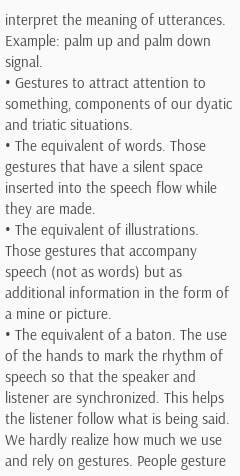interpret the meaning of utterances. Example: palm up and palm down signal.
• Gestures to attract attention to something, components of our dyatic and triatic situations.
• The equivalent of words. Those gestures that have a silent space inserted into the speech flow while they are made.
• The equivalent of illustrations. Those gestures that accompany speech (not as words) but as additional information in the form of a mine or picture.
• The equivalent of a baton. The use of the hands to mark the rhythm of speech so that the speaker and listener are synchronized. This helps the listener follow what is being said.
We hardly realize how much we use and rely on gestures. People gesture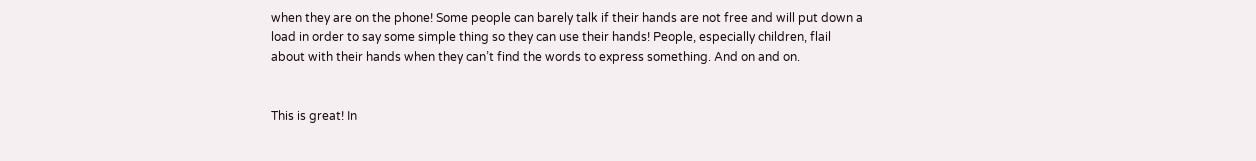when they are on the phone! Some people can barely talk if their hands are not free and will put down a load in order to say some simple thing so they can use their hands! People, especially children, flail about with their hands when they can’t find the words to express something. And on and on.


This is great! In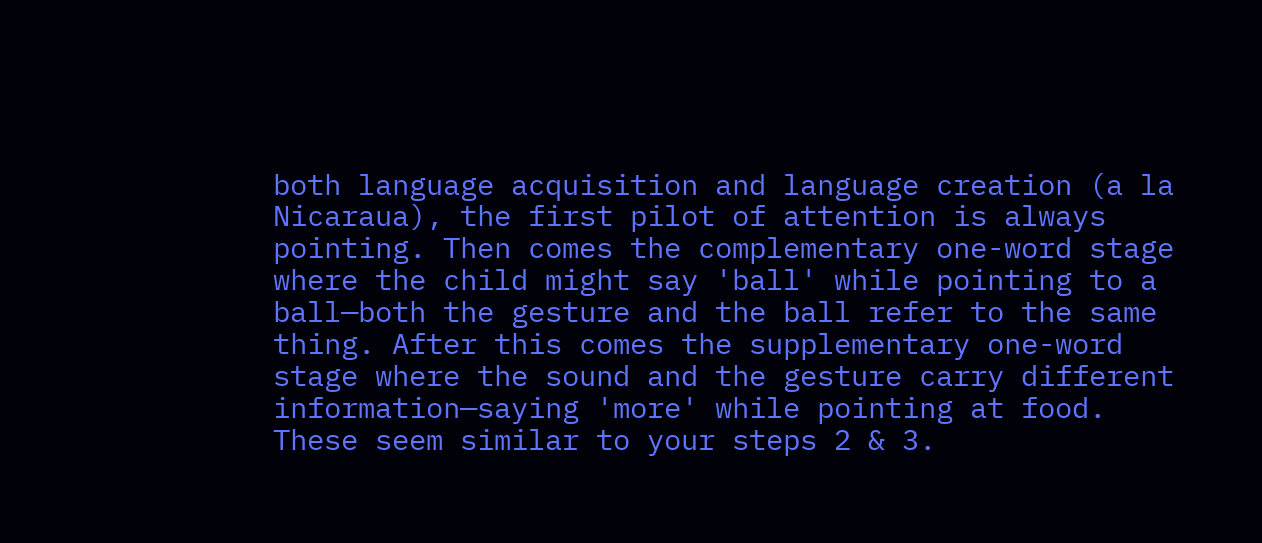both language acquisition and language creation (a la Nicaraua), the first pilot of attention is always pointing. Then comes the complementary one-word stage where the child might say 'ball' while pointing to a ball—both the gesture and the ball refer to the same thing. After this comes the supplementary one-word stage where the sound and the gesture carry different information—saying 'more' while pointing at food. These seem similar to your steps 2 & 3.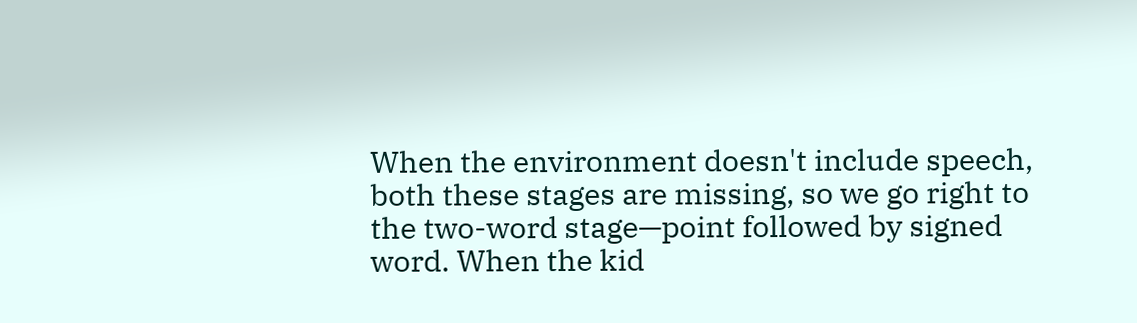When the environment doesn't include speech, both these stages are missing, so we go right to the two-word stage—point followed by signed word. When the kid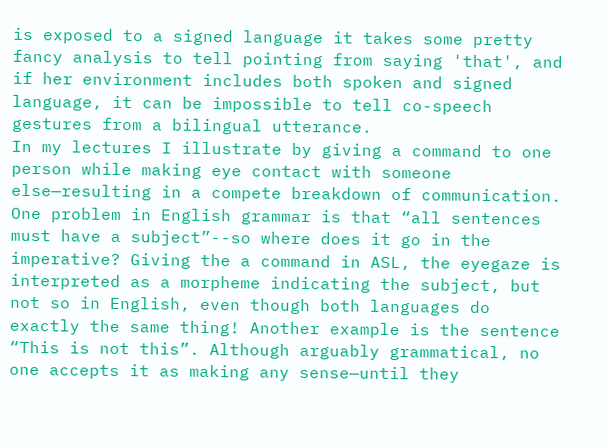is exposed to a signed language it takes some pretty fancy analysis to tell pointing from saying 'that', and if her environment includes both spoken and signed language, it can be impossible to tell co-speech gestures from a bilingual utterance.
In my lectures I illustrate by giving a command to one person while making eye contact with someone else—resulting in a compete breakdown of communication. One problem in English grammar is that “all sentences must have a subject”--so where does it go in the imperative? Giving the a command in ASL, the eyegaze is interpreted as a morpheme indicating the subject, but not so in English, even though both languages do exactly the same thing! Another example is the sentence “This is not this”. Although arguably grammatical, no one accepts it as making any sense—until they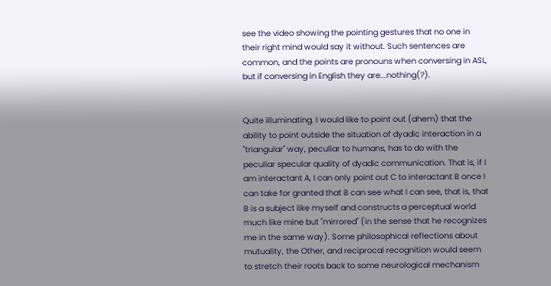see the video showing the pointing gestures that no one in their right mind would say it without. Such sentences are common, and the points are pronouns when conversing in ASL, but if conversing in English they are...nothing(?).


Quite illuminating. I would like to point out (ahem) that the ability to point outside the situation of dyadic interaction in a "triangular" way, peculiar to humans, has to do with the peculiar specular quality of dyadic communication. That is, if I am interactant A, I can only point out C to interactant B once I can take for granted that B can see what I can see, that is, that B is a subject like myself and constructs a perceptual world much like mine but "mirrored" (in the sense that he recognizes me in the same way). Some philosophical reflections about mutuality, the Other, and reciprocal recognition would seem to stretch their roots back to some neurological mechanism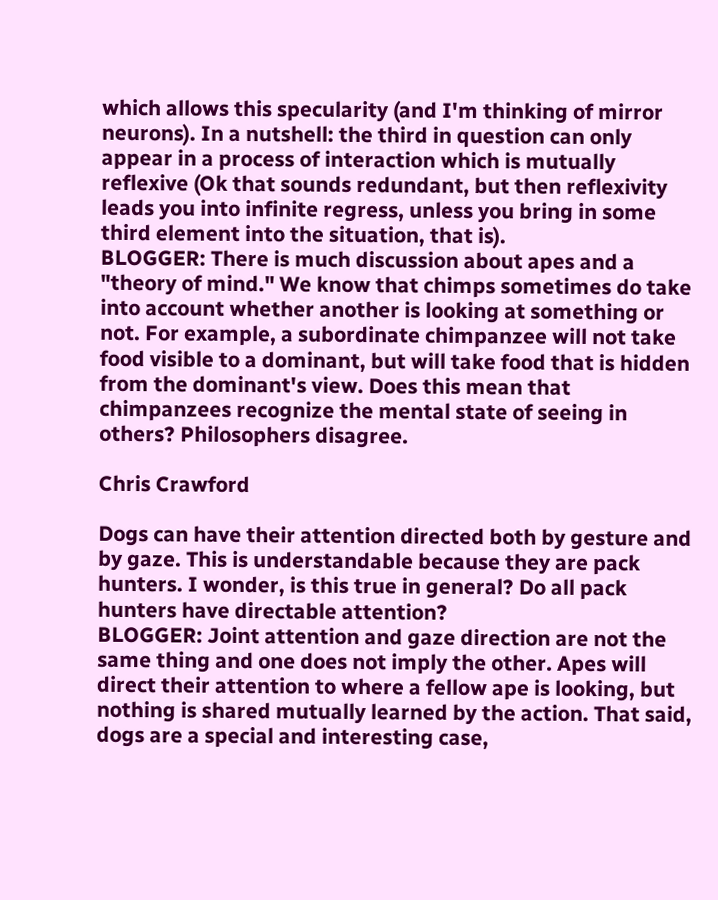which allows this specularity (and I'm thinking of mirror neurons). In a nutshell: the third in question can only appear in a process of interaction which is mutually reflexive (Ok that sounds redundant, but then reflexivity leads you into infinite regress, unless you bring in some third element into the situation, that is).
BLOGGER: There is much discussion about apes and a "theory of mind." We know that chimps sometimes do take into account whether another is looking at something or not. For example, a subordinate chimpanzee will not take food visible to a dominant, but will take food that is hidden from the dominant's view. Does this mean that chimpanzees recognize the mental state of seeing in others? Philosophers disagree.

Chris Crawford

Dogs can have their attention directed both by gesture and by gaze. This is understandable because they are pack hunters. I wonder, is this true in general? Do all pack hunters have directable attention?
BLOGGER: Joint attention and gaze direction are not the same thing and one does not imply the other. Apes will direct their attention to where a fellow ape is looking, but nothing is shared mutually learned by the action. That said, dogs are a special and interesting case,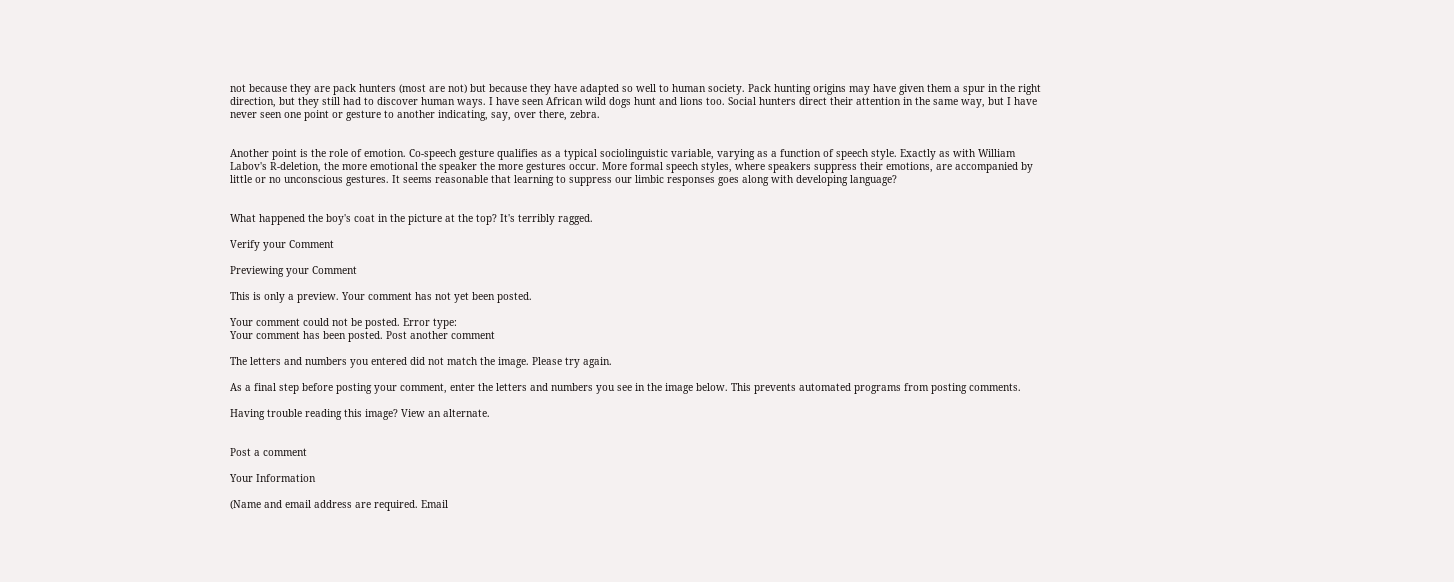not because they are pack hunters (most are not) but because they have adapted so well to human society. Pack hunting origins may have given them a spur in the right direction, but they still had to discover human ways. I have seen African wild dogs hunt and lions too. Social hunters direct their attention in the same way, but I have never seen one point or gesture to another indicating, say, over there, zebra.


Another point is the role of emotion. Co-speech gesture qualifies as a typical sociolinguistic variable, varying as a function of speech style. Exactly as with William Labov's R-deletion, the more emotional the speaker the more gestures occur. More formal speech styles, where speakers suppress their emotions, are accompanied by little or no unconscious gestures. It seems reasonable that learning to suppress our limbic responses goes along with developing language?


What happened the boy's coat in the picture at the top? It's terribly ragged.

Verify your Comment

Previewing your Comment

This is only a preview. Your comment has not yet been posted.

Your comment could not be posted. Error type:
Your comment has been posted. Post another comment

The letters and numbers you entered did not match the image. Please try again.

As a final step before posting your comment, enter the letters and numbers you see in the image below. This prevents automated programs from posting comments.

Having trouble reading this image? View an alternate.


Post a comment

Your Information

(Name and email address are required. Email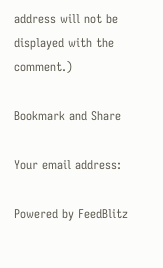address will not be displayed with the comment.)

Bookmark and Share

Your email address:

Powered by FeedBlitz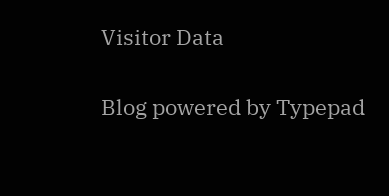Visitor Data

Blog powered by Typepad